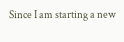Since I am starting a new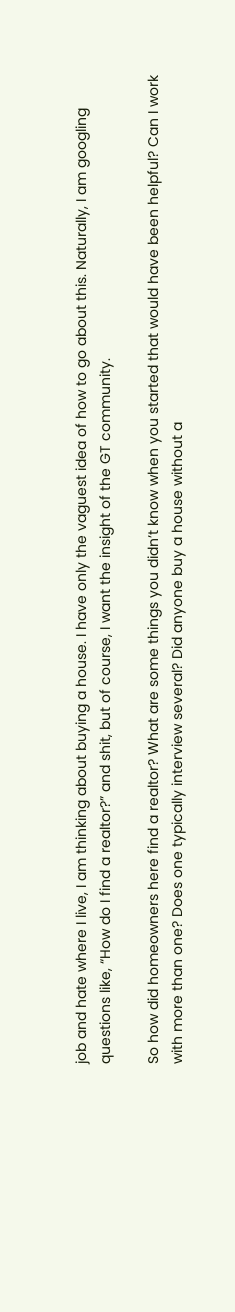job and hate where I live, I am thinking about buying a house. I have only the vaguest idea of how to go about this. Naturally, I am googling questions like, “How do I find a realtor?” and shit, but of course, I want the insight of the GT community.

So how did homeowners here find a realtor? What are some things you didn’t know when you started that would have been helpful? Can I work with more than one? Does one typically interview several? Did anyone buy a house without a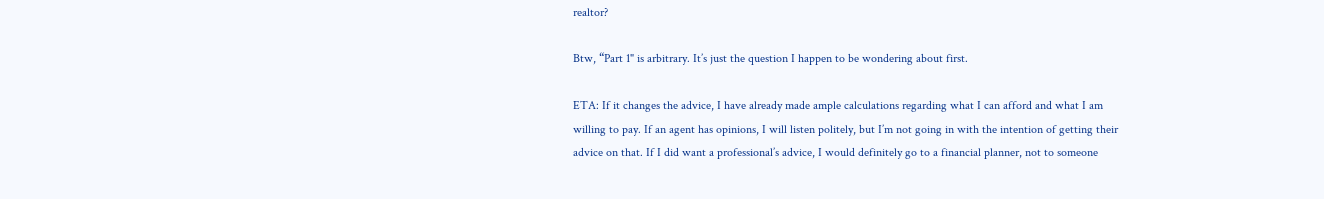realtor?

Btw, “Part 1" is arbitrary. It’s just the question I happen to be wondering about first.

ETA: If it changes the advice, I have already made ample calculations regarding what I can afford and what I am willing to pay. If an agent has opinions, I will listen politely, but I’m not going in with the intention of getting their advice on that. If I did want a professional’s advice, I would definitely go to a financial planner, not to someone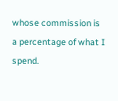whose commission is a percentage of what I spend.